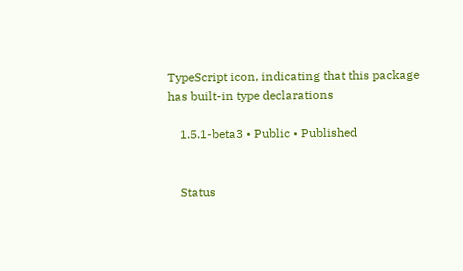TypeScript icon, indicating that this package has built-in type declarations

    1.5.1-beta3 • Public • Published


    Status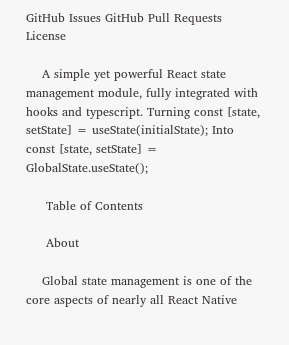GitHub Issues GitHub Pull Requests License

    A simple yet powerful React state management module, fully integrated with hooks and typescript. Turning const [state, setState] = useState(initialState); Into const [state, setState] = GlobalState.useState();

     Table of Contents

     About

    Global state management is one of the core aspects of nearly all React Native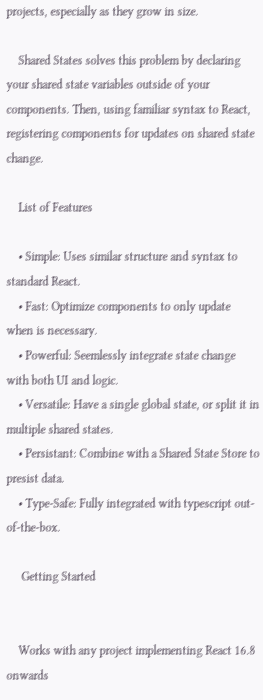projects, especially as they grow in size.

    Shared States solves this problem by declaring your shared state variables outside of your components. Then, using familiar syntax to React, registering components for updates on shared state change.

    List of Features

    • Simple: Uses similar structure and syntax to standard React.
    • Fast: Optimize components to only update when is necessary.
    • Powerful: Seemlessly integrate state change with both UI and logic.
    • Versatile: Have a single global state, or split it in multiple shared states.
    • Persistant: Combine with a Shared State Store to presist data.
    • Type-Safe: Fully integrated with typescript out-of-the-box.

     Getting Started


    Works with any project implementing React 16.8 onwards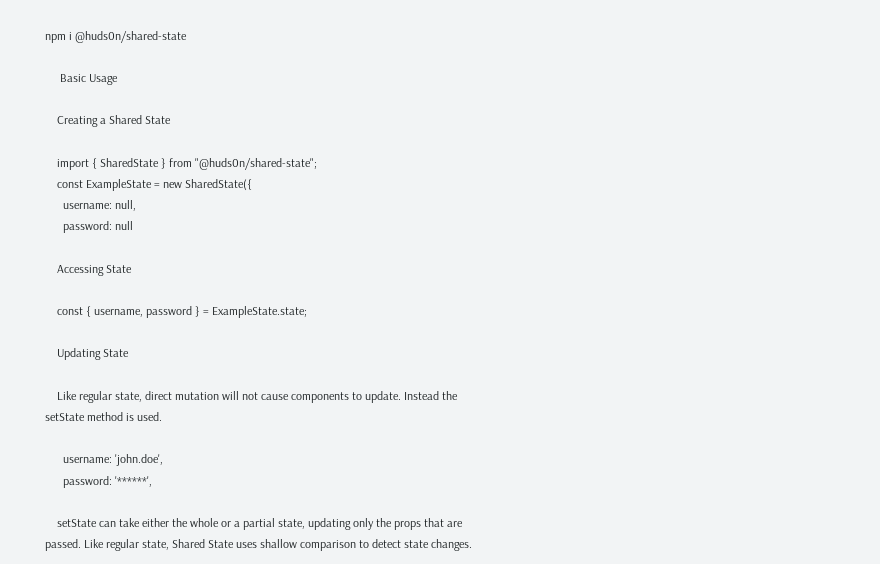npm i @huds0n/shared-state

     Basic Usage

    Creating a Shared State

    import { SharedState } from "@huds0n/shared-state";
    const ExampleState = new SharedState({
      username: null,
      password: null

    Accessing State

    const { username, password } = ExampleState.state;

    Updating State

    Like regular state, direct mutation will not cause components to update. Instead the setState method is used.

      username: 'john.doe',
      password: '******',

    setState can take either the whole or a partial state, updating only the props that are passed. Like regular state, Shared State uses shallow comparison to detect state changes.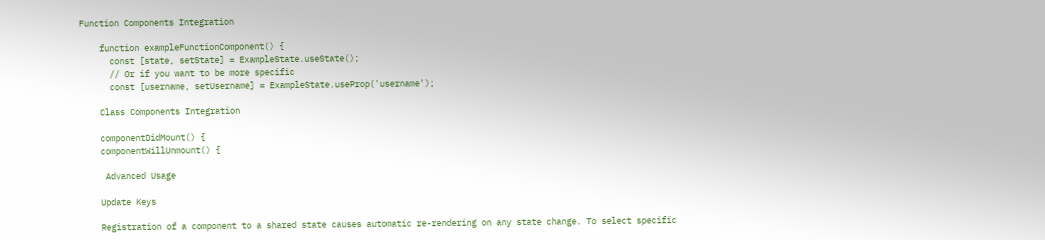Function Components Integration

    function exampleFunctionComponent() {
      const [state, setState] = ExampleState.useState();
      // Or if you want to be more specific
      const [username, setUsername] = ExampleState.useProp('username');

    Class Components Integration

    componentDidMount() {
    componentWillUnmount() {

     Advanced Usage

    Update Keys

    Registration of a component to a shared state causes automatic re-rendering on any state change. To select specific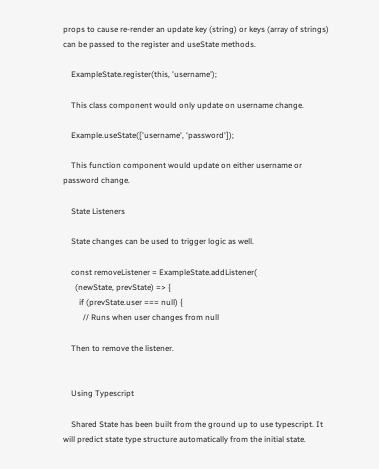props to cause re-render an update key (string) or keys (array of strings) can be passed to the register and useState methods.

    ExampleState.register(this, 'username');

    This class component would only update on username change.

    Example.useState(['username', 'password']);

    This function component would update on either username or password change.

    State Listeners

    State changes can be used to trigger logic as well.

    const removeListener = ExampleState.addListener(
      (newState, prevState) => {
        if (prevState.user === null) {
          // Runs when user changes from null

    Then to remove the listener.


    Using Typescript

    Shared State has been built from the ground up to use typescript. It will predict state type structure automatically from the initial state.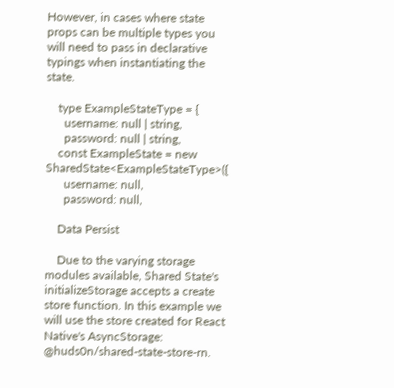However, in cases where state props can be multiple types you will need to pass in declarative typings when instantiating the state.

    type ExampleStateType = {
      username: null | string,
      password: null | string,
    const ExampleState = new SharedState<ExampleStateType>({
      username: null,
      password: null,

    Data Persist

    Due to the varying storage modules available, Shared State's initializeStorage accepts a create store function. In this example we will use the store created for React Native's AsyncStorage: @huds0n/shared-state-store-rn.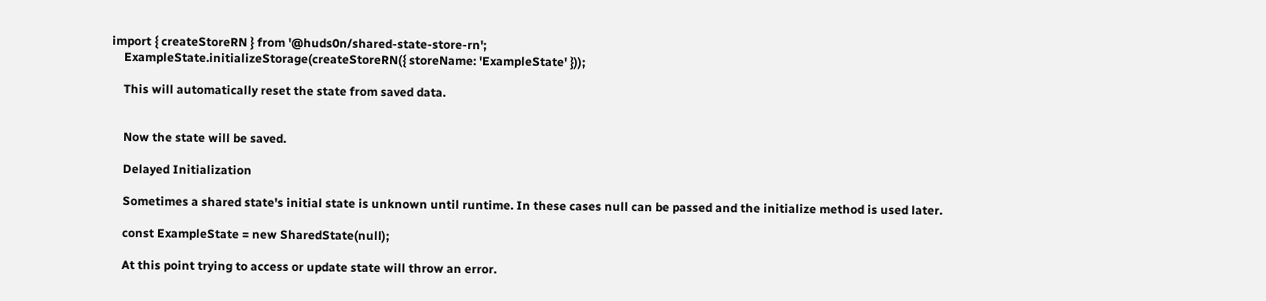import { createStoreRN } from '@huds0n/shared-state-store-rn';
    ExampleState.initializeStorage(createStoreRN({ storeName: 'ExampleState' }));

    This will automatically reset the state from saved data.


    Now the state will be saved.

    Delayed Initialization

    Sometimes a shared state's initial state is unknown until runtime. In these cases null can be passed and the initialize method is used later.

    const ExampleState = new SharedState(null);

    At this point trying to access or update state will throw an error.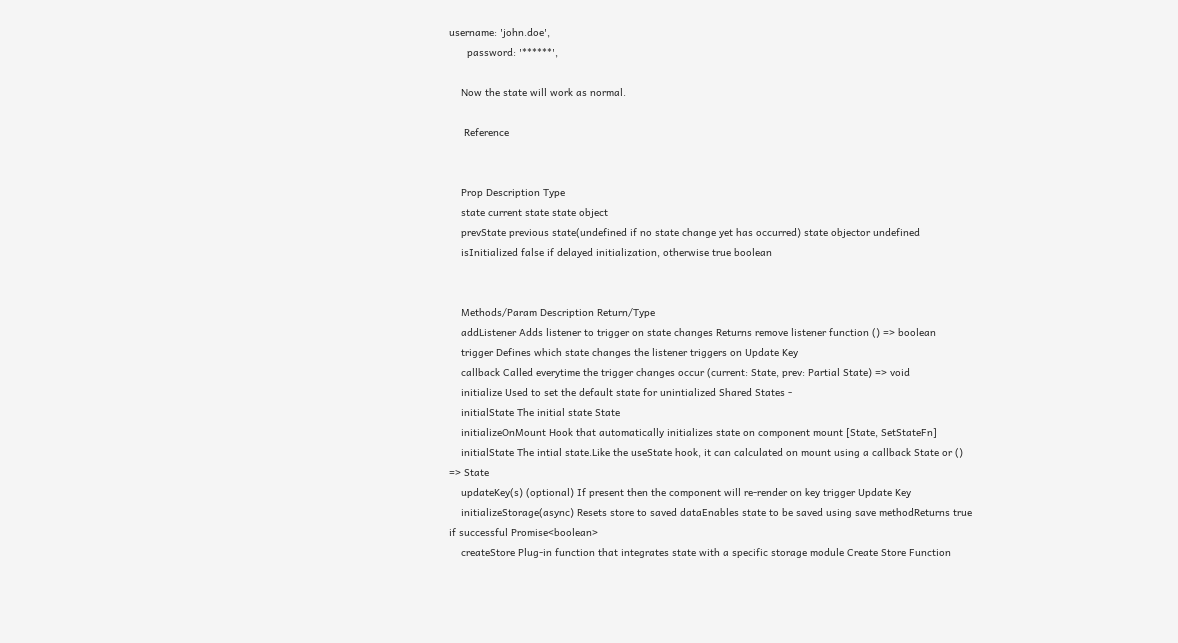username: 'john.doe',
      password: '******',

    Now the state will work as normal.

     Reference


    Prop Description Type
    state current state state object
    prevState previous state(undefined if no state change yet has occurred) state objector undefined
    isInitialized false if delayed initialization, otherwise true boolean


    Methods/Param Description Return/Type
    addListener Adds listener to trigger on state changes Returns remove listener function () => boolean
    trigger Defines which state changes the listener triggers on Update Key
    callback Called everytime the trigger changes occur (current: State, prev: Partial State) => void
    initialize Used to set the default state for unintialized Shared States -
    initialState The initial state State
    initializeOnMount Hook that automatically initializes state on component mount [State, SetStateFn]
    initialState The intial state.Like the useState hook, it can calculated on mount using a callback State or () => State
    updateKey(s) (optional) If present then the component will re-render on key trigger Update Key
    initializeStorage(async) Resets store to saved dataEnables state to be saved using save methodReturns true if successful Promise<boolean>
    createStore Plug-in function that integrates state with a specific storage module Create Store Function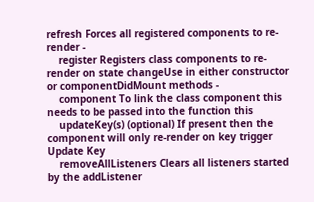refresh Forces all registered components to re-render -
    register Registers class components to re-render on state changeUse in either constructor or componentDidMount methods -
    component To link the class component this needs to be passed into the function this
    updateKey(s) (optional) If present then the component will only re-render on key trigger Update Key
    removeAllListeners Clears all listeners started by the addListener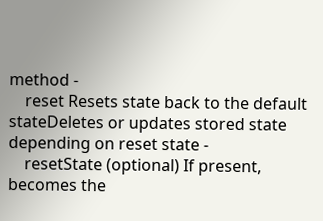method -
    reset Resets state back to the default stateDeletes or updates stored state depending on reset state -
    resetState (optional) If present, becomes the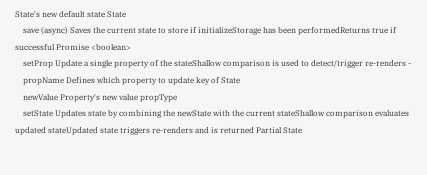State's new default state State
    save (async) Saves the current state to store if initializeStorage has been performedReturns true if successful Promise <boolean>
    setProp Update a single property of the stateShallow comparison is used to detect/trigger re-renders -
    propName Defines which property to update key of State
    newValue Property's new value propType
    setState Updates state by combining the newState with the current stateShallow comparison evaluates updated stateUpdated state triggers re-renders and is returned Partial State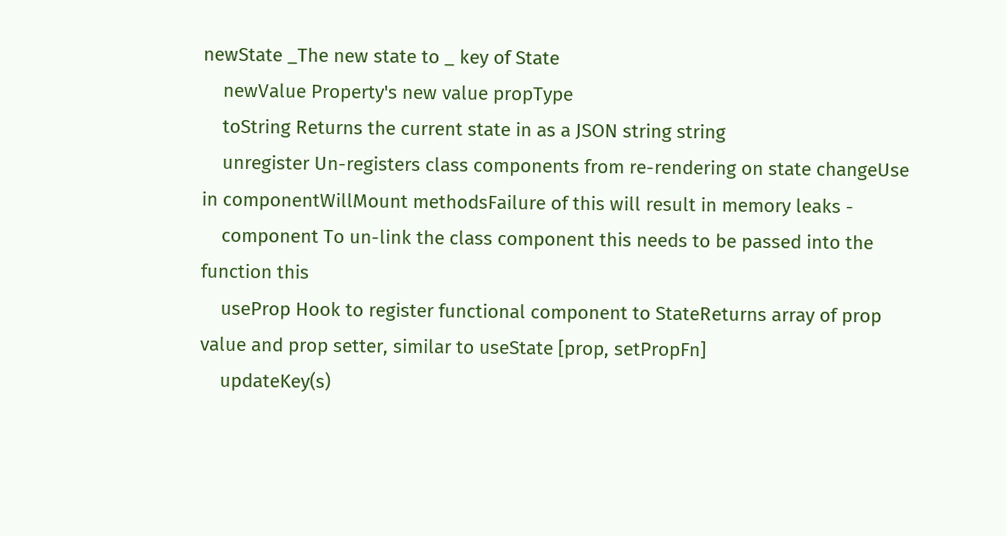newState _The new state to _ key of State
    newValue Property's new value propType
    toString Returns the current state in as a JSON string string
    unregister Un-registers class components from re-rendering on state changeUse in componentWillMount methodsFailure of this will result in memory leaks -
    component To un-link the class component this needs to be passed into the function this
    useProp Hook to register functional component to StateReturns array of prop value and prop setter, similar to useState [prop, setPropFn]
    updateKey(s)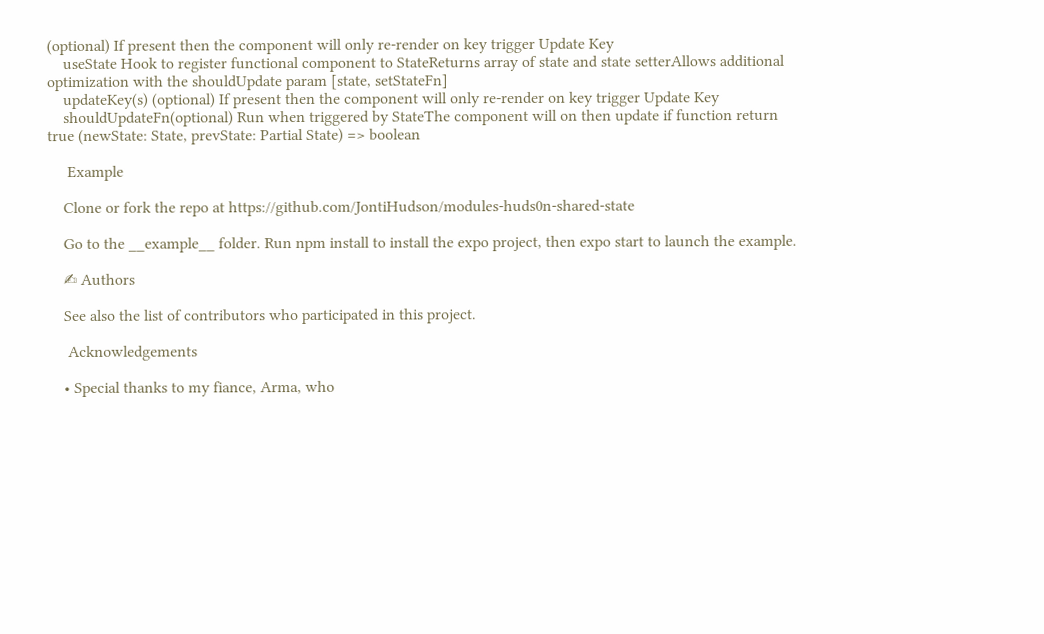(optional) If present then the component will only re-render on key trigger Update Key
    useState Hook to register functional component to StateReturns array of state and state setterAllows additional optimization with the shouldUpdate param [state, setStateFn]
    updateKey(s) (optional) If present then the component will only re-render on key trigger Update Key
    shouldUpdateFn(optional) Run when triggered by StateThe component will on then update if function return true (newState: State, prevState: Partial State) => boolean

     Example

    Clone or fork the repo at https://github.com/JontiHudson/modules-huds0n-shared-state

    Go to the __example__ folder. Run npm install to install the expo project, then expo start to launch the example.

    ✍ Authors

    See also the list of contributors who participated in this project.

     Acknowledgements

    • Special thanks to my fiance, Arma, who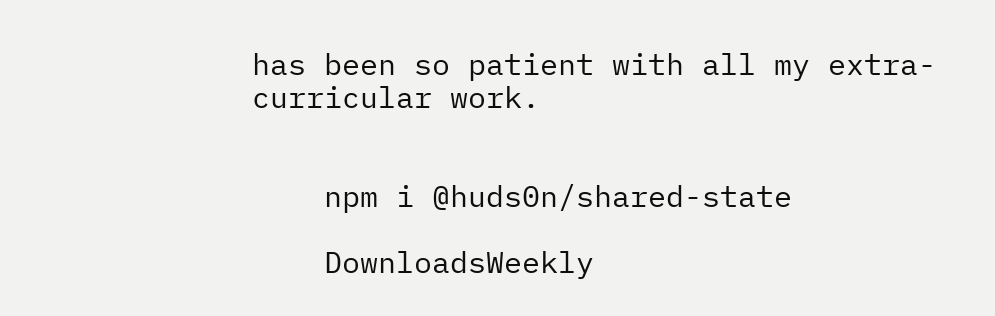has been so patient with all my extra-curricular work.


    npm i @huds0n/shared-state

    DownloadsWeekly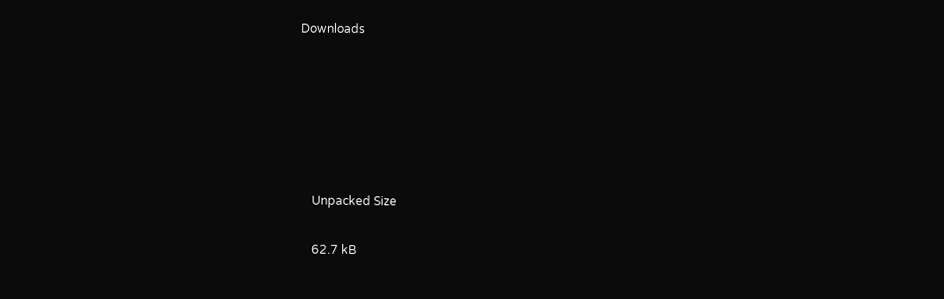Downloads






    Unpacked Size

    62.7 kB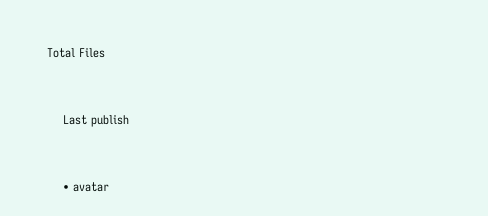Total Files


    Last publish


    • avatar